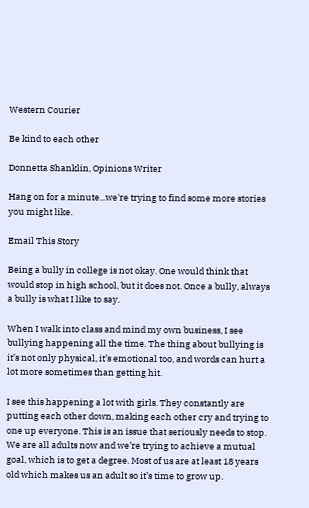Western Courier

Be kind to each other

Donnetta Shanklin, Opinions Writer

Hang on for a minute...we're trying to find some more stories you might like.

Email This Story

Being a bully in college is not okay. One would think that would stop in high school, but it does not. Once a bully, always a bully is what I like to say.

When I walk into class and mind my own business, I see bullying happening all the time. The thing about bullying is it’s not only physical, it’s emotional too, and words can hurt a lot more sometimes than getting hit.

I see this happening a lot with girls. They constantly are putting each other down, making each other cry and trying to one up everyone. This is an issue that seriously needs to stop. We are all adults now and we’re trying to achieve a mutual goal, which is to get a degree. Most of us are at least 18 years old which makes us an adult so it’s time to grow up.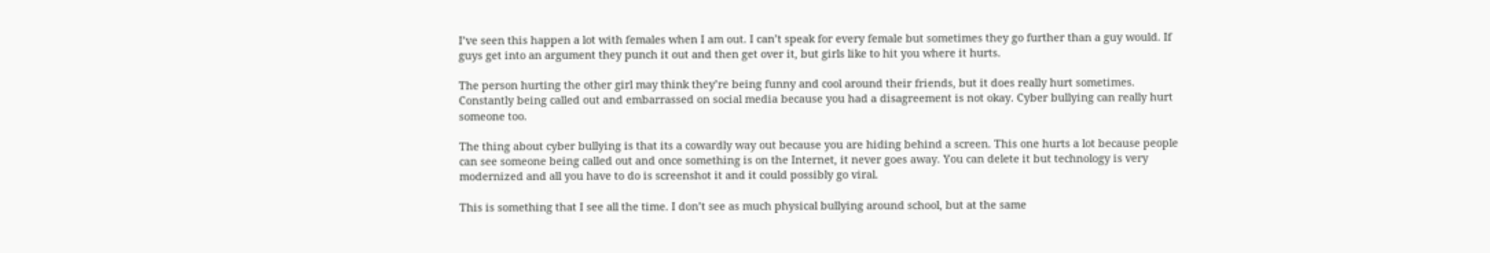I’ve seen this happen a lot with females when I am out. I can’t speak for every female but sometimes they go further than a guy would. If guys get into an argument they punch it out and then get over it, but girls like to hit you where it hurts.

The person hurting the other girl may think they’re being funny and cool around their friends, but it does really hurt sometimes. Constantly being called out and embarrassed on social media because you had a disagreement is not okay. Cyber bullying can really hurt someone too.

The thing about cyber bullying is that its a cowardly way out because you are hiding behind a screen. This one hurts a lot because people can see someone being called out and once something is on the Internet, it never goes away. You can delete it but technology is very modernized and all you have to do is screenshot it and it could possibly go viral.

This is something that I see all the time. I don’t see as much physical bullying around school, but at the same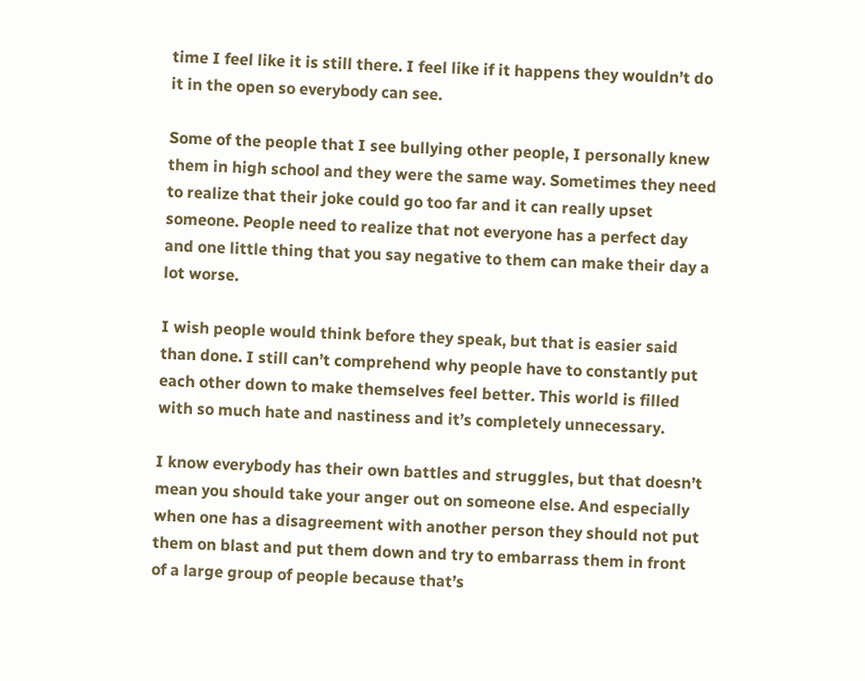time I feel like it is still there. I feel like if it happens they wouldn’t do it in the open so everybody can see.

Some of the people that I see bullying other people, I personally knew them in high school and they were the same way. Sometimes they need to realize that their joke could go too far and it can really upset someone. People need to realize that not everyone has a perfect day and one little thing that you say negative to them can make their day a lot worse.

I wish people would think before they speak, but that is easier said than done. I still can’t comprehend why people have to constantly put each other down to make themselves feel better. This world is filled with so much hate and nastiness and it’s completely unnecessary.

I know everybody has their own battles and struggles, but that doesn’t mean you should take your anger out on someone else. And especially when one has a disagreement with another person they should not put them on blast and put them down and try to embarrass them in front of a large group of people because that’s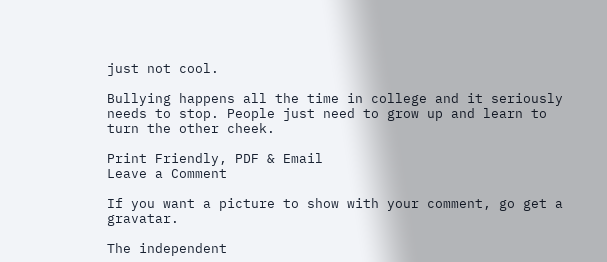just not cool.

Bullying happens all the time in college and it seriously needs to stop. People just need to grow up and learn to turn the other cheek.

Print Friendly, PDF & Email
Leave a Comment

If you want a picture to show with your comment, go get a gravatar.

The independent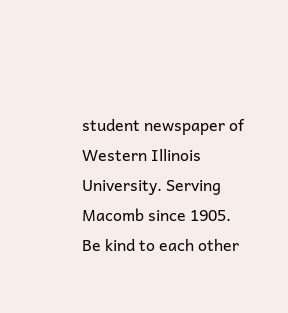student newspaper of Western Illinois University. Serving Macomb since 1905.
Be kind to each other